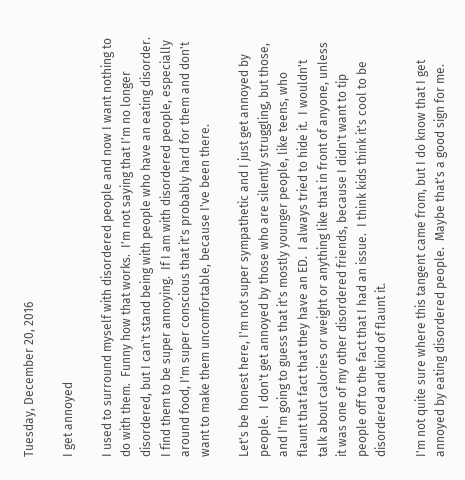Tuesday, December 20, 2016

I get annoyed

I used to surround myself with disordered people and now I want nothing to do with them.  Funny how that works.  I'm not saying that I'm no longer disordered, but I can't stand being with people who have an eating disorder.  I find them to be super annoying.  If I am with disordered people, especially around food, I'm super conscious that it's probably hard for them and don't want to make them uncomfortable, because I've been there.

Let's be honest here, I'm not super sympathetic and I just get annoyed by people.  I don't get annoyed by those who are silently struggling, but those, and I'm going to guess that it's mostly younger people, like teens, who flaunt that fact that they have an ED.  I always tried to hide it.  I wouldn't talk about calories or weight or anything like that in front of anyone, unless it was one of my other disordered friends, because I didn't want to tip people off to the fact that I had an issue.  I think kids think it's cool to be disordered and kind of flaunt it.

I'm not quite sure where this tangent came from, but I do know that I get annoyed by eating disordered people.  Maybe that's a good sign for me.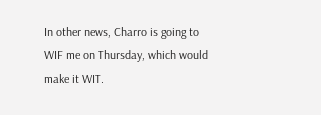In other news, Charro is going to WIF me on Thursday, which would make it WIT.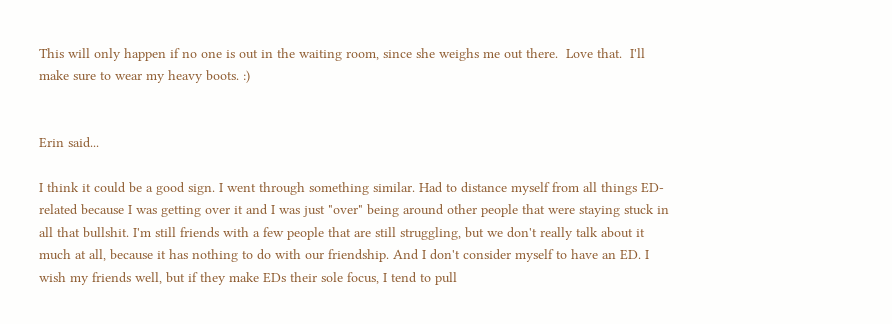This will only happen if no one is out in the waiting room, since she weighs me out there.  Love that.  I'll make sure to wear my heavy boots. :)


Erin said...

I think it could be a good sign. I went through something similar. Had to distance myself from all things ED-related because I was getting over it and I was just "over" being around other people that were staying stuck in all that bullshit. I'm still friends with a few people that are still struggling, but we don't really talk about it much at all, because it has nothing to do with our friendship. And I don't consider myself to have an ED. I wish my friends well, but if they make EDs their sole focus, I tend to pull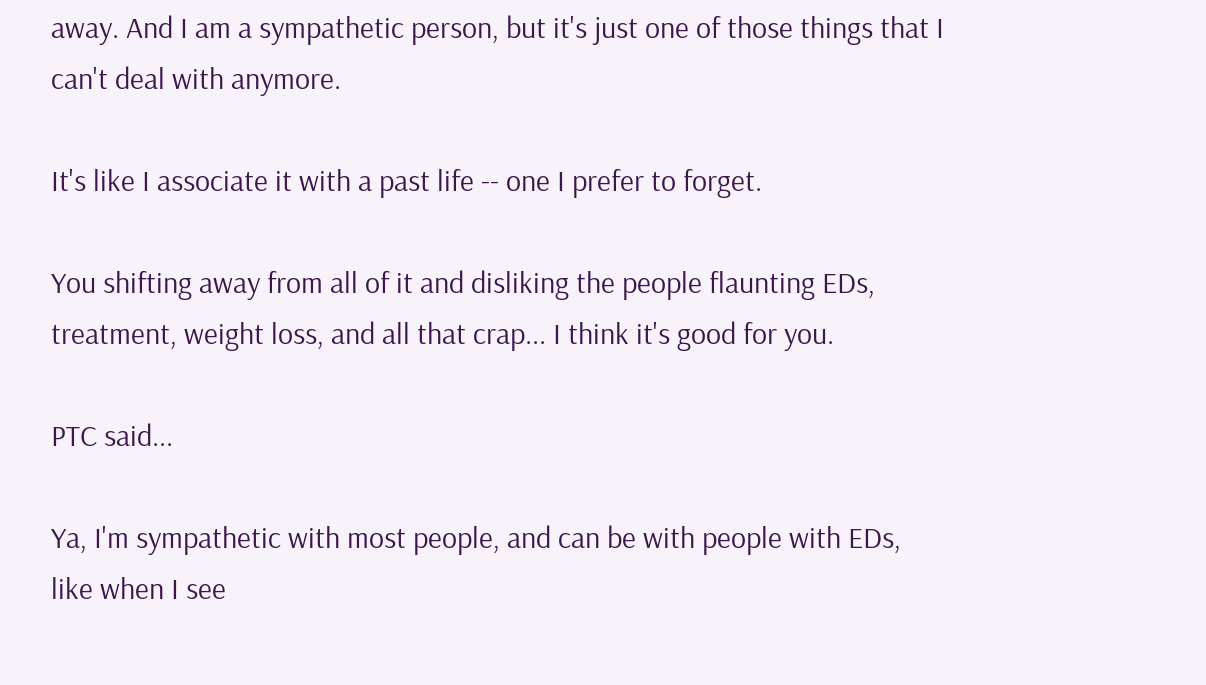away. And I am a sympathetic person, but it's just one of those things that I can't deal with anymore.

It's like I associate it with a past life -- one I prefer to forget.

You shifting away from all of it and disliking the people flaunting EDs, treatment, weight loss, and all that crap... I think it's good for you.

PTC said...

Ya, I'm sympathetic with most people, and can be with people with EDs, like when I see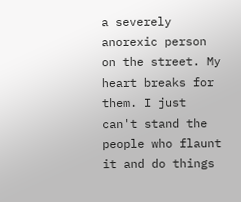a severely anorexic person on the street. My heart breaks for them. I just can't stand the people who flaunt it and do things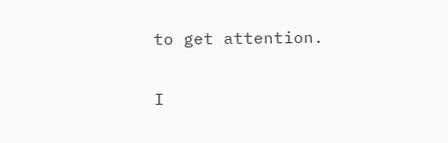to get attention.

I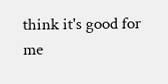think it's good for me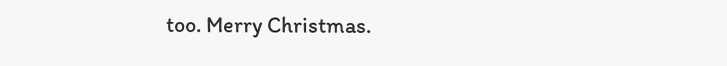too. Merry Christmas.